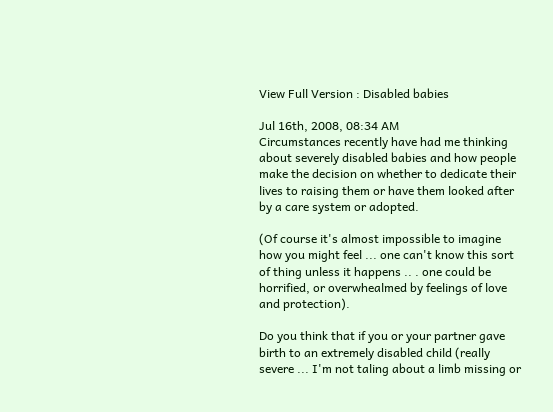View Full Version : Disabled babies

Jul 16th, 2008, 08:34 AM
Circumstances recently have had me thinking about severely disabled babies and how people make the decision on whether to dedicate their lives to raising them or have them looked after by a care system or adopted.

(Of course it's almost impossible to imagine how you might feel ... one can't know this sort of thing unless it happens .. . one could be horrified, or overwhealmed by feelings of love and protection).

Do you think that if you or your partner gave birth to an extremely disabled child (really severe ... I'm not taling about a limb missing or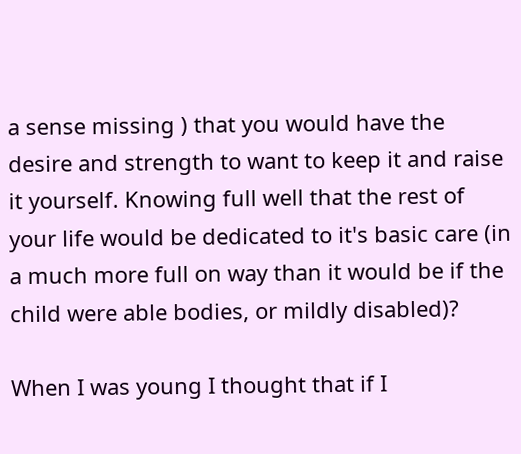a sense missing ) that you would have the desire and strength to want to keep it and raise it yourself. Knowing full well that the rest of your life would be dedicated to it's basic care (in a much more full on way than it would be if the child were able bodies, or mildly disabled)?

When I was young I thought that if I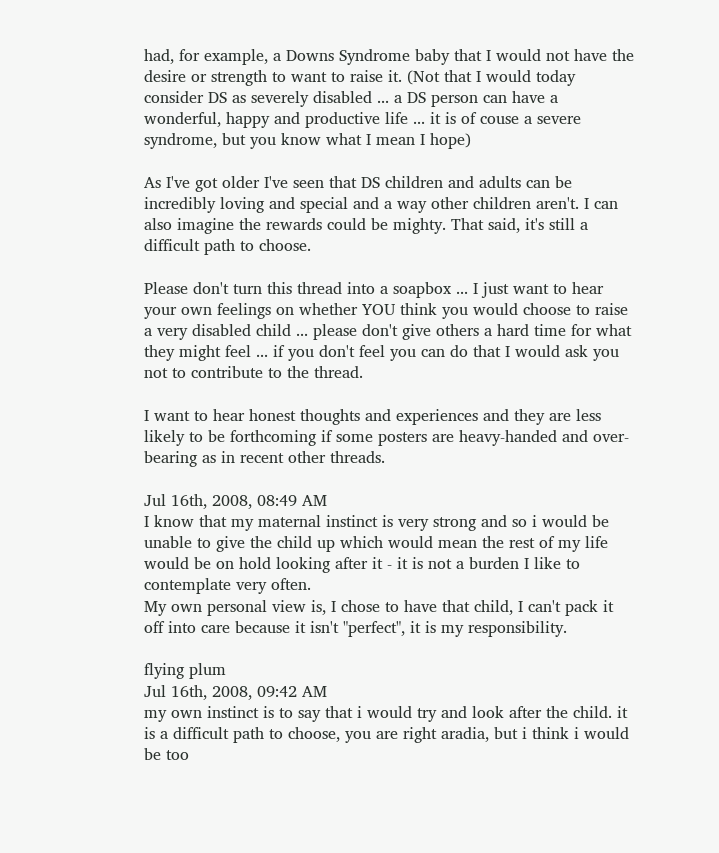had, for example, a Downs Syndrome baby that I would not have the desire or strength to want to raise it. (Not that I would today consider DS as severely disabled ... a DS person can have a wonderful, happy and productive life ... it is of couse a severe syndrome, but you know what I mean I hope)

As I've got older I've seen that DS children and adults can be incredibly loving and special and a way other children aren't. I can also imagine the rewards could be mighty. That said, it's still a difficult path to choose.

Please don't turn this thread into a soapbox ... I just want to hear your own feelings on whether YOU think you would choose to raise a very disabled child ... please don't give others a hard time for what they might feel ... if you don't feel you can do that I would ask you not to contribute to the thread.

I want to hear honest thoughts and experiences and they are less likely to be forthcoming if some posters are heavy-handed and over-bearing as in recent other threads.

Jul 16th, 2008, 08:49 AM
I know that my maternal instinct is very strong and so i would be unable to give the child up which would mean the rest of my life would be on hold looking after it - it is not a burden I like to contemplate very often.
My own personal view is, I chose to have that child, I can't pack it off into care because it isn't "perfect", it is my responsibility.

flying plum
Jul 16th, 2008, 09:42 AM
my own instinct is to say that i would try and look after the child. it is a difficult path to choose, you are right aradia, but i think i would be too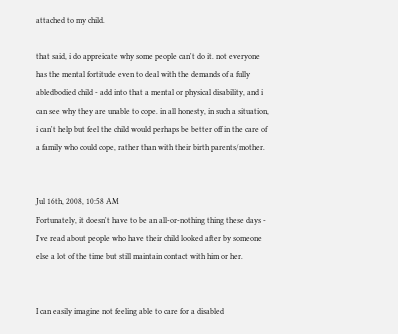attached to my child.

that said, i do appreicate why some people can't do it. not everyone has the mental fortitude even to deal with the demands of a fully abledbodied child - add into that a mental or physical disability, and i can see why they are unable to cope. in all honesty, in such a situation, i can't help but feel the child would perhaps be better off in the care of a family who could cope, rather than with their birth parents/mother.


Jul 16th, 2008, 10:58 AM
Fortunately, it doesn't have to be an all-or-nothing thing these days - I've read about people who have their child looked after by someone else a lot of the time but still maintain contact with him or her.


I can easily imagine not feeling able to care for a disabled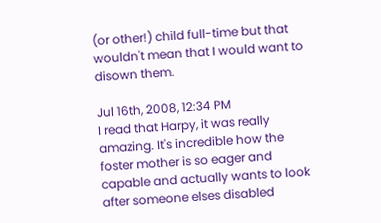(or other!) child full-time but that wouldn't mean that I would want to disown them.

Jul 16th, 2008, 12:34 PM
I read that Harpy, it was really amazing. It's incredible how the foster mother is so eager and capable and actually wants to look after someone elses disabled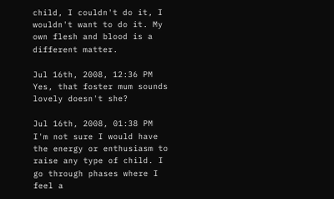child, I couldn't do it, I wouldn't want to do it. My own flesh and blood is a different matter.

Jul 16th, 2008, 12:36 PM
Yes, that foster mum sounds lovely doesn't she?

Jul 16th, 2008, 01:38 PM
I'm not sure I would have the energy or enthusiasm to raise any type of child. I go through phases where I feel a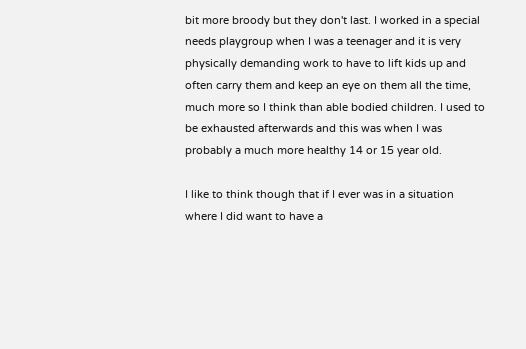bit more broody but they don't last. I worked in a special needs playgroup when I was a teenager and it is very physically demanding work to have to lift kids up and often carry them and keep an eye on them all the time, much more so I think than able bodied children. I used to be exhausted afterwards and this was when I was probably a much more healthy 14 or 15 year old.

I like to think though that if I ever was in a situation where I did want to have a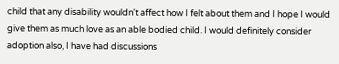child that any disability wouldn't affect how I felt about them and I hope I would give them as much love as an able bodied child. I would definitely consider adoption also, I have had discussions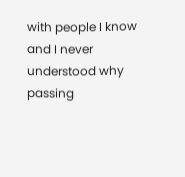with people I know and I never understood why passing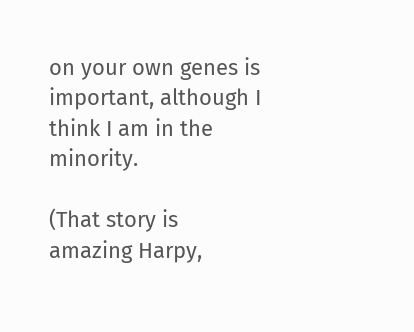on your own genes is important, although I think I am in the minority.

(That story is amazing Harpy,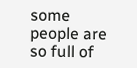some people are so full of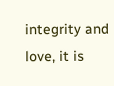integrity and love, it is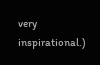very inspirational.)